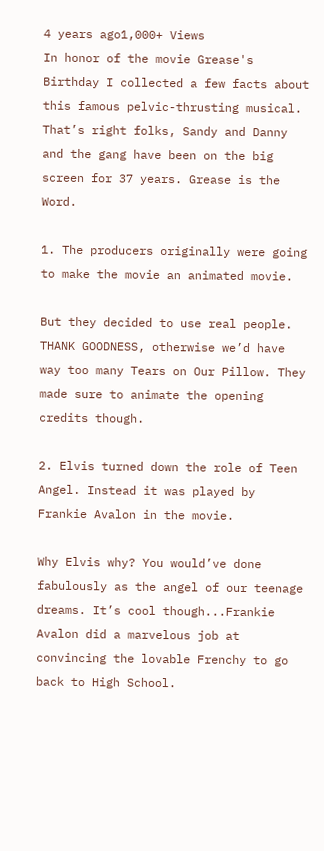4 years ago1,000+ Views
In honor of the movie Grease's Birthday I collected a few facts about this famous pelvic-thrusting musical. That’s right folks, Sandy and Danny and the gang have been on the big screen for 37 years. Grease is the Word.

1. The producers originally were going to make the movie an animated movie.

But they decided to use real people. THANK GOODNESS, otherwise we’d have way too many Tears on Our Pillow. They made sure to animate the opening credits though.

2. Elvis turned down the role of Teen Angel. Instead it was played by Frankie Avalon in the movie.

Why Elvis why? You would’ve done fabulously as the angel of our teenage dreams. It’s cool though...Frankie Avalon did a marvelous job at convincing the lovable Frenchy to go back to High School.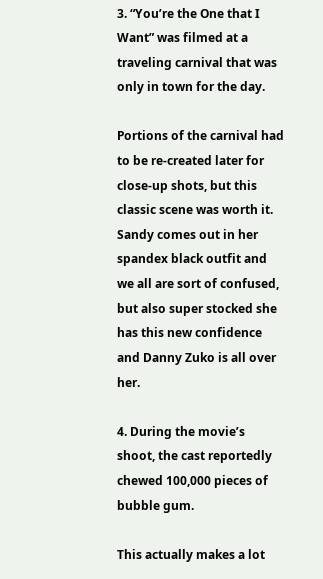3. “You’re the One that I Want” was filmed at a traveling carnival that was only in town for the day.

Portions of the carnival had to be re-created later for close-up shots, but this classic scene was worth it. Sandy comes out in her spandex black outfit and we all are sort of confused, but also super stocked she has this new confidence and Danny Zuko is all over her.

4. During the movie’s shoot, the cast reportedly chewed 100,000 pieces of bubble gum.

This actually makes a lot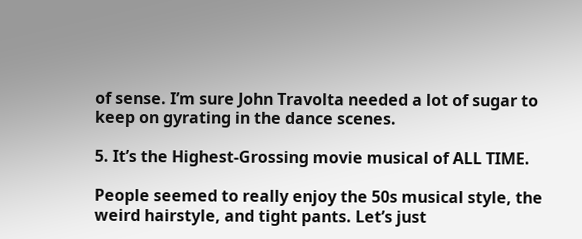of sense. I’m sure John Travolta needed a lot of sugar to keep on gyrating in the dance scenes.

5. It’s the Highest-Grossing movie musical of ALL TIME.

People seemed to really enjoy the 50s musical style, the weird hairstyle, and tight pants. Let’s just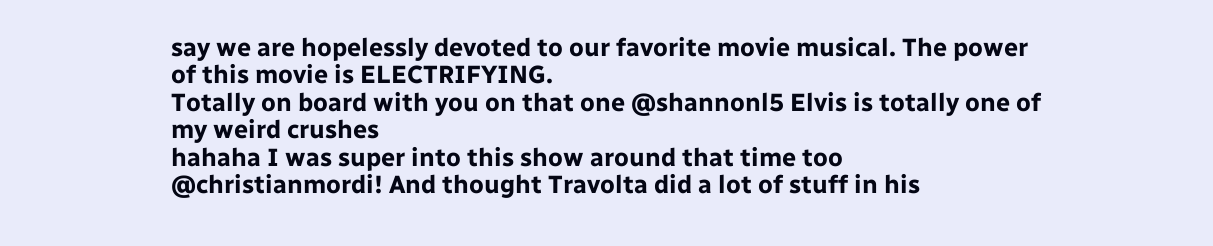say we are hopelessly devoted to our favorite movie musical. The power of this movie is ELECTRIFYING.
Totally on board with you on that one @shannonl5 Elvis is totally one of my weird crushes
hahaha I was super into this show around that time too @christianmordi! And thought Travolta did a lot of stuff in his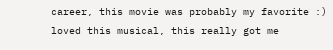career, this movie was probably my favorite :)
loved this musical, this really got me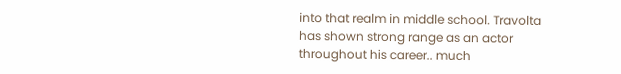into that realm in middle school. Travolta has shown strong range as an actor throughout his career.. much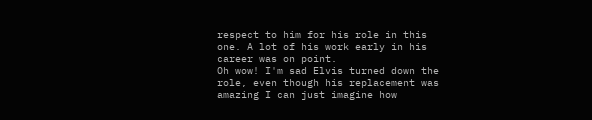respect to him for his role in this one. A lot of his work early in his career was on point.
Oh wow! I'm sad Elvis turned down the role, even though his replacement was amazing I can just imagine how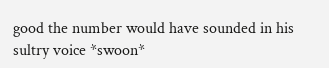good the number would have sounded in his sultry voice *swoon*